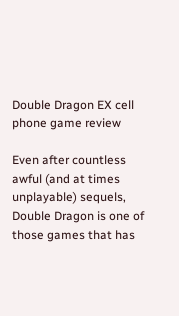Double Dragon EX cell phone game review

Even after countless awful (and at times unplayable) sequels, Double Dragon is one of those games that has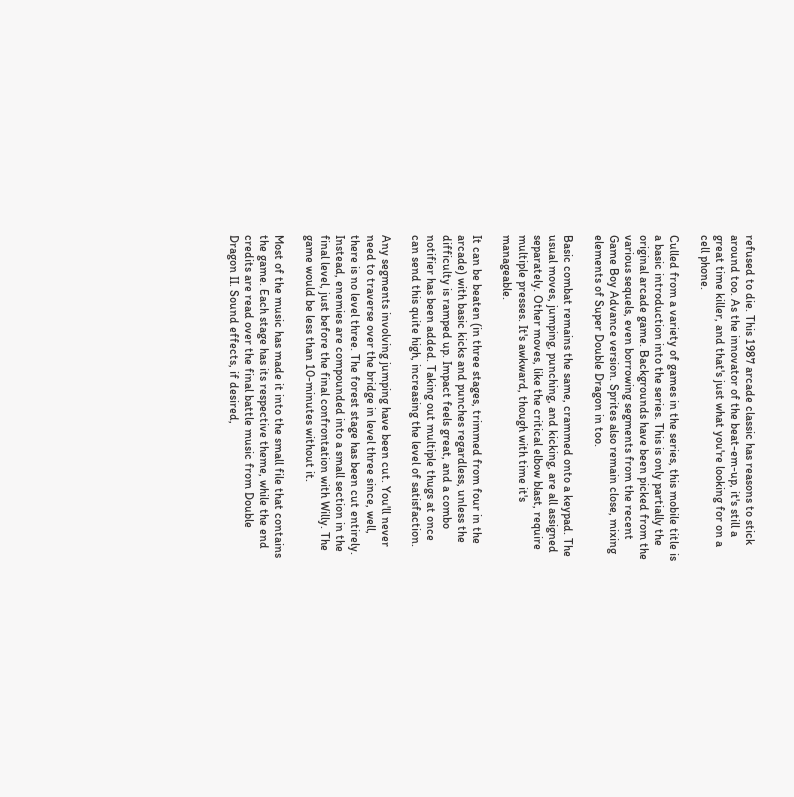refused to die. This 1987 arcade classic has reasons to stick around too. As the innovator of the beat-em-up, it's still a great time killer, and that's just what you're looking for on a cell phone.

Culled from a variety of games in the series, this mobile title is a basic introduction into the series. This is only partially the original arcade game. Backgrounds have been picked from the various sequels, even borrowing segments from the recent Game Boy Advance version. Sprites also remain close, mixing elements of Super Double Dragon in too.

Basic combat remains the same, crammed onto a keypad. The usual moves, jumping, punching, and kicking, are all assigned separately. Other moves, like the critical elbow blast, require multiple presses. It's awkward, though with time it's manageable.

It can be beaten (in three stages, trimmed from four in the arcade) with basic kicks and punches regardless, unless the difficulty is ramped up. Impact feels great, and a combo notifier has been added. Taking out multiple thugs at once can send this quite high, increasing the level of satisfaction.

Any segments involving jumping have been cut. You'll never need to traverse over the bridge in level three since, well, there is no level three. The forest stage has been cut entirely. Instead, enemies are compounded into a small section in the final level, just before the final confrontation with Willy. The game would be less than 10-minutes without it.

Most of the music has made it into the small file that contains the game. Each stage has its respective theme, while the end credits are read over the final battle music from Double Dragon II. Sound effects, if desired,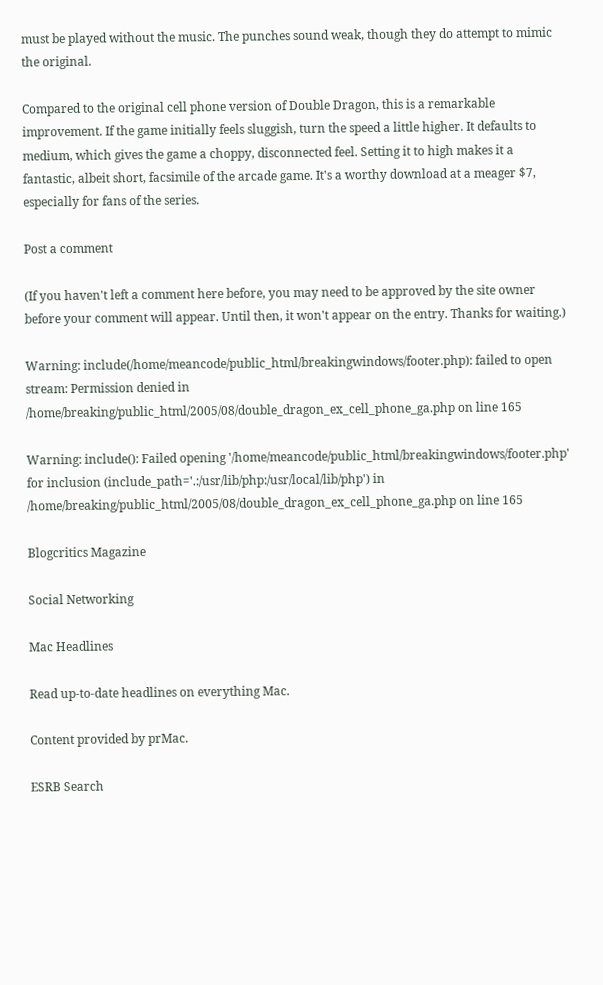must be played without the music. The punches sound weak, though they do attempt to mimic the original.

Compared to the original cell phone version of Double Dragon, this is a remarkable improvement. If the game initially feels sluggish, turn the speed a little higher. It defaults to medium, which gives the game a choppy, disconnected feel. Setting it to high makes it a fantastic, albeit short, facsimile of the arcade game. It's a worthy download at a meager $7, especially for fans of the series.

Post a comment

(If you haven't left a comment here before, you may need to be approved by the site owner before your comment will appear. Until then, it won't appear on the entry. Thanks for waiting.)

Warning: include(/home/meancode/public_html/breakingwindows/footer.php): failed to open stream: Permission denied in /home/breaking/public_html/2005/08/double_dragon_ex_cell_phone_ga.php on line 165

Warning: include(): Failed opening '/home/meancode/public_html/breakingwindows/footer.php' for inclusion (include_path='.:/usr/lib/php:/usr/local/lib/php') in /home/breaking/public_html/2005/08/double_dragon_ex_cell_phone_ga.php on line 165

Blogcritics Magazine

Social Networking

Mac Headlines

Read up-to-date headlines on everything Mac.

Content provided by prMac.

ESRB Search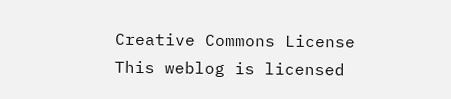Creative Commons License
This weblog is licensed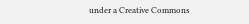under a Creative Commons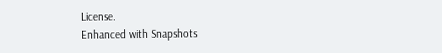License.
Enhanced with Snapshots